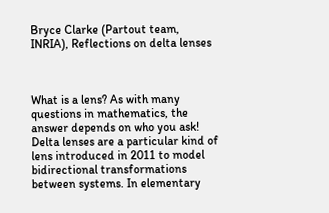Bryce Clarke (Partout team, INRIA), Reflections on delta lenses



What is a lens? As with many questions in mathematics, the answer depends on who you ask! Delta lenses are a particular kind of lens introduced in 2011 to model bidirectional transformations between systems. In elementary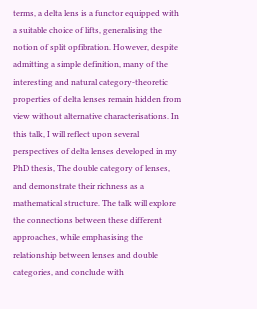terms, a delta lens is a functor equipped with a suitable choice of lifts, generalising the notion of split opfibration. However, despite admitting a simple definition, many of the interesting and natural category-theoretic properties of delta lenses remain hidden from view without alternative characterisations. In this talk, I will reflect upon several perspectives of delta lenses developed in my PhD thesis, The double category of lenses, and demonstrate their richness as a mathematical structure. The talk will explore the connections between these different approaches, while emphasising the relationship between lenses and double categories, and conclude with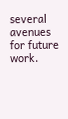several avenues for future work.